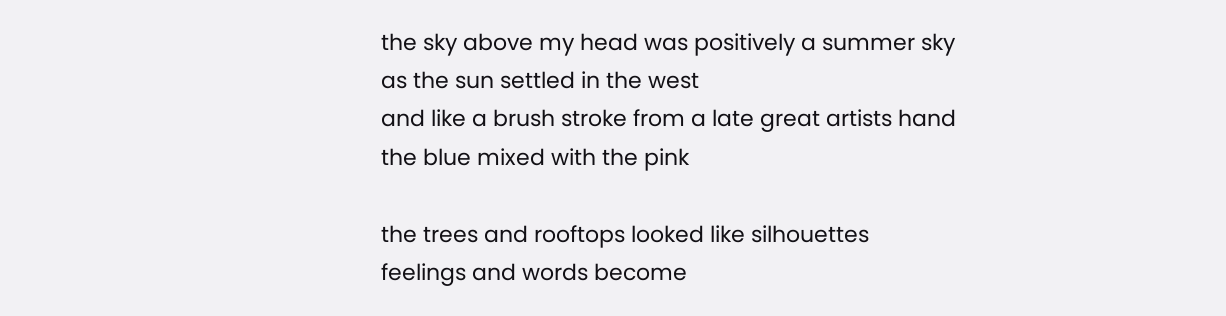the sky above my head was positively a summer sky
as the sun settled in the west
and like a brush stroke from a late great artists hand
the blue mixed with the pink

the trees and rooftops looked like silhouettes
feelings and words become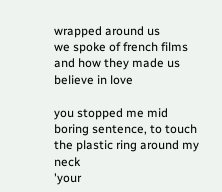wrapped around us
we spoke of french films and how they made us believe in love

you stopped me mid boring sentence, to touch the plastic ring around my neck
'your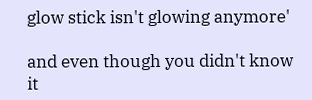glow stick isn't glowing anymore'

and even though you didn't know it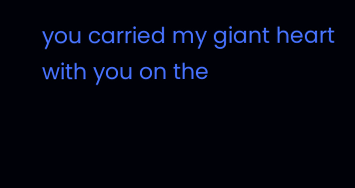you carried my giant heart with you on the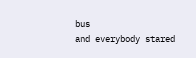bus
and everybody stared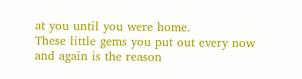at you until you were home.
These little gems you put out every now and again is the reason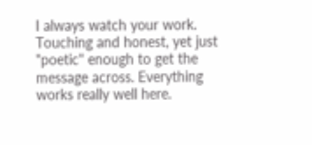I always watch your work. Touching and honest, yet just "poetic" enough to get the message across. Everything works really well here.